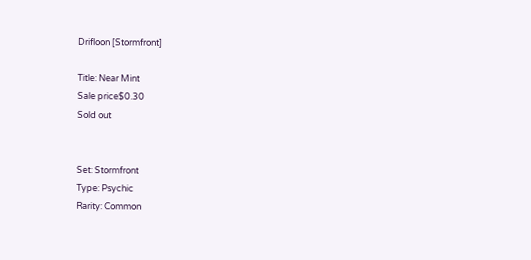Drifloon [Stormfront]

Title: Near Mint
Sale price$0.30
Sold out


Set: Stormfront
Type: Psychic
Rarity: Common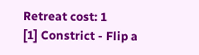Retreat cost: 1
[1] Constrict - Flip a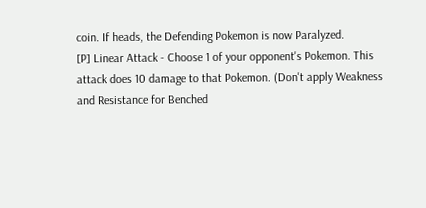coin. If heads, the Defending Pokemon is now Paralyzed.
[P] Linear Attack - Choose 1 of your opponent's Pokemon. This attack does 10 damage to that Pokemon. (Don't apply Weakness and Resistance for Benched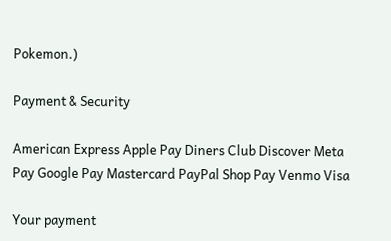Pokemon.)

Payment & Security

American Express Apple Pay Diners Club Discover Meta Pay Google Pay Mastercard PayPal Shop Pay Venmo Visa

Your payment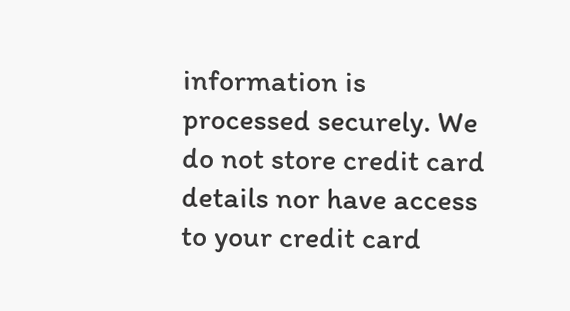information is processed securely. We do not store credit card details nor have access to your credit card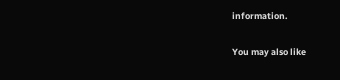information.

You may also like